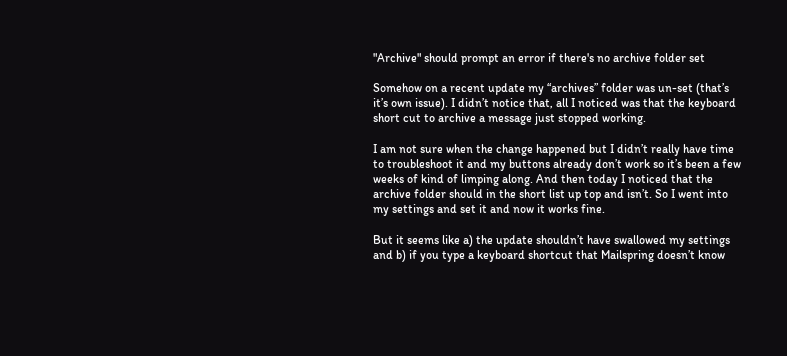"Archive" should prompt an error if there's no archive folder set

Somehow on a recent update my “archives” folder was un-set (that’s it’s own issue). I didn’t notice that, all I noticed was that the keyboard short cut to archive a message just stopped working.

I am not sure when the change happened but I didn’t really have time to troubleshoot it and my buttons already don’t work so it’s been a few weeks of kind of limping along. And then today I noticed that the archive folder should in the short list up top and isn’t. So I went into my settings and set it and now it works fine.

But it seems like a) the update shouldn’t have swallowed my settings and b) if you type a keyboard shortcut that Mailspring doesn’t know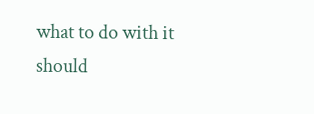what to do with it should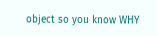object so you know WHY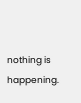nothing is happening.